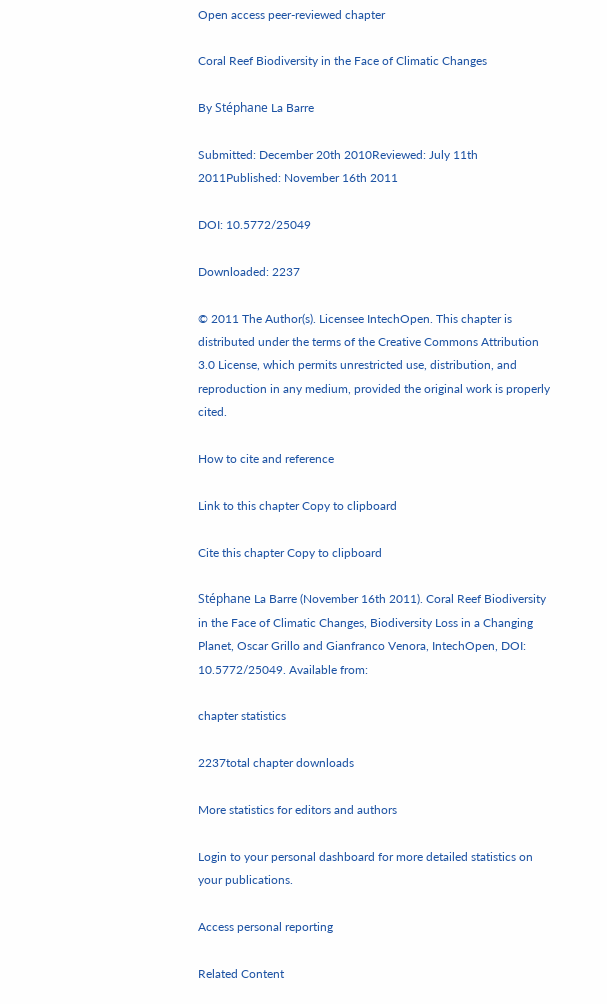Open access peer-reviewed chapter

Coral Reef Biodiversity in the Face of Climatic Changes

By Stéphane La Barre

Submitted: December 20th 2010Reviewed: July 11th 2011Published: November 16th 2011

DOI: 10.5772/25049

Downloaded: 2237

© 2011 The Author(s). Licensee IntechOpen. This chapter is distributed under the terms of the Creative Commons Attribution 3.0 License, which permits unrestricted use, distribution, and reproduction in any medium, provided the original work is properly cited.

How to cite and reference

Link to this chapter Copy to clipboard

Cite this chapter Copy to clipboard

Stéphane La Barre (November 16th 2011). Coral Reef Biodiversity in the Face of Climatic Changes, Biodiversity Loss in a Changing Planet, Oscar Grillo and Gianfranco Venora, IntechOpen, DOI: 10.5772/25049. Available from:

chapter statistics

2237total chapter downloads

More statistics for editors and authors

Login to your personal dashboard for more detailed statistics on your publications.

Access personal reporting

Related Content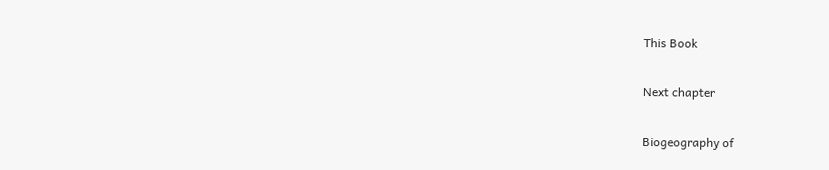This Book

Next chapter

Biogeography of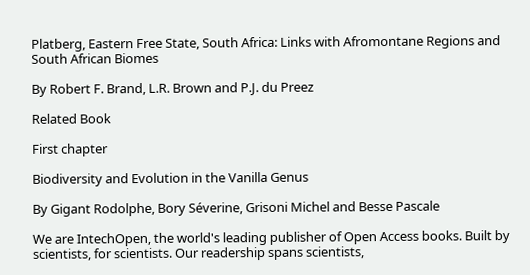Platberg, Eastern Free State, South Africa: Links with Afromontane Regions and South African Biomes

By Robert F. Brand, L.R. Brown and P.J. du Preez

Related Book

First chapter

Biodiversity and Evolution in the Vanilla Genus

By Gigant Rodolphe, Bory Séverine, Grisoni Michel and Besse Pascale

We are IntechOpen, the world's leading publisher of Open Access books. Built by scientists, for scientists. Our readership spans scientists,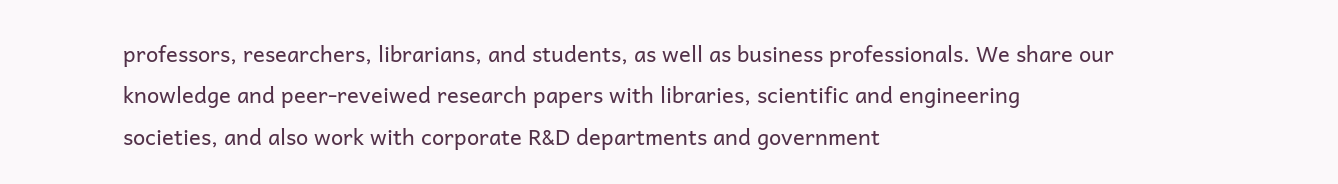professors, researchers, librarians, and students, as well as business professionals. We share our knowledge and peer-reveiwed research papers with libraries, scientific and engineering societies, and also work with corporate R&D departments and government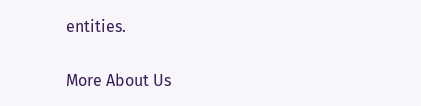entities.

More About Us